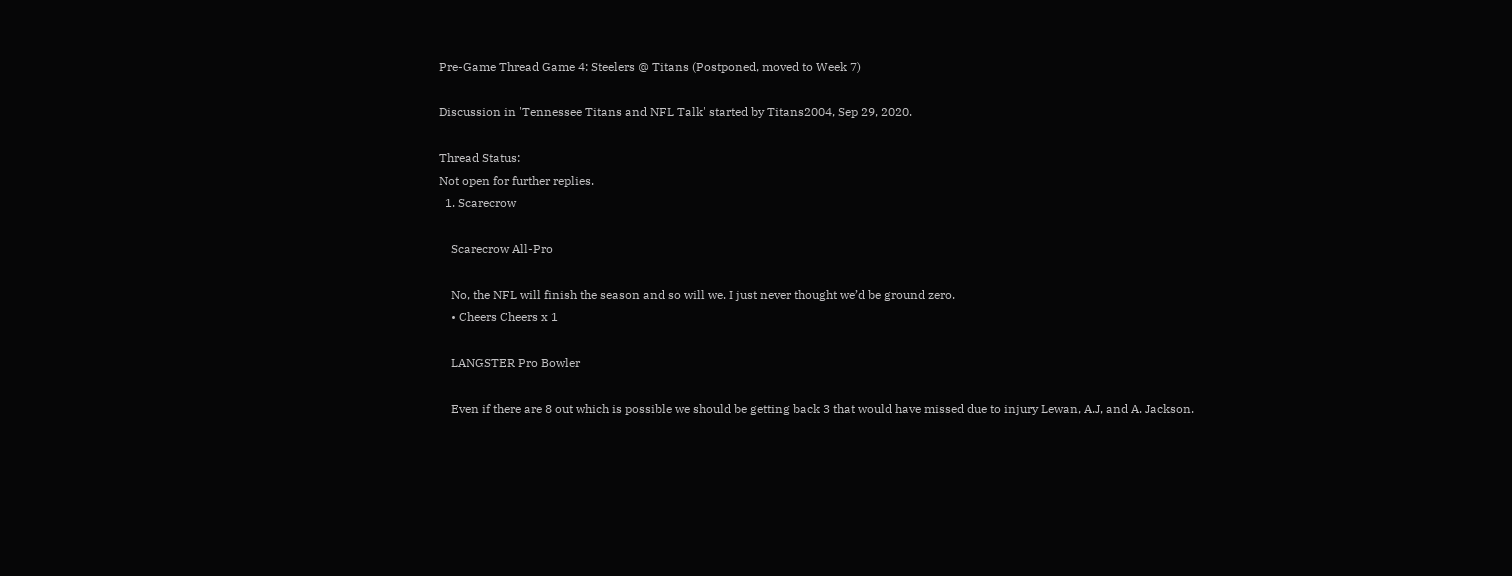Pre-Game Thread Game 4: Steelers @ Titans (Postponed, moved to Week 7)

Discussion in 'Tennessee Titans and NFL Talk' started by Titans2004, Sep 29, 2020.

Thread Status:
Not open for further replies.
  1. Scarecrow

    Scarecrow All-Pro

    No, the NFL will finish the season and so will we. I just never thought we’d be ground zero.
    • Cheers Cheers x 1

    LANGSTER Pro Bowler

    Even if there are 8 out which is possible we should be getting back 3 that would have missed due to injury Lewan, A.J, and A. Jackson.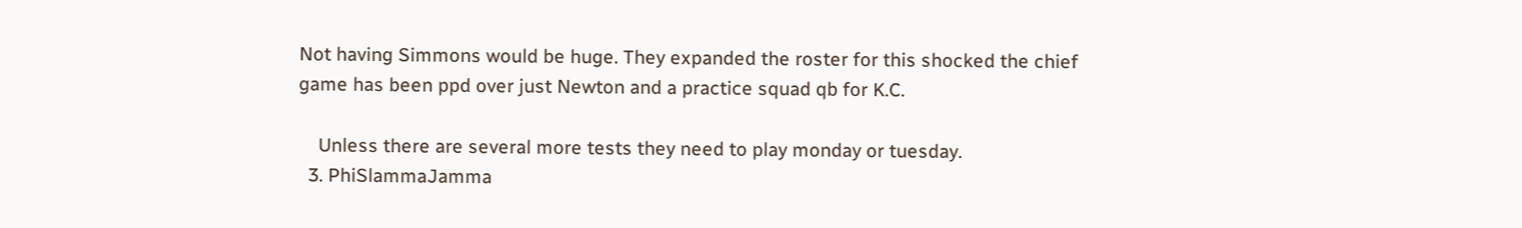Not having Simmons would be huge. They expanded the roster for this shocked the chief game has been ppd over just Newton and a practice squad qb for K.C.

    Unless there are several more tests they need to play monday or tuesday.
  3. PhiSlammaJamma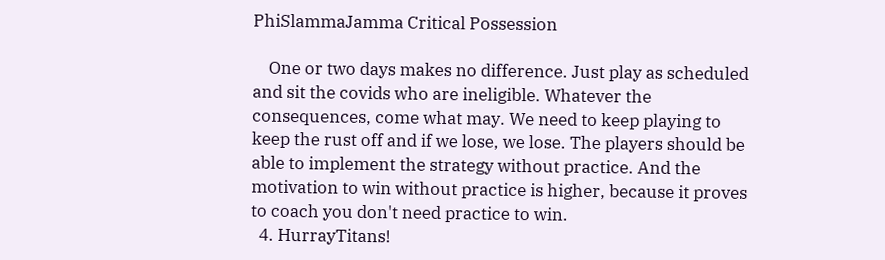PhiSlammaJamma Critical Possession

    One or two days makes no difference. Just play as scheduled and sit the covids who are ineligible. Whatever the consequences, come what may. We need to keep playing to keep the rust off and if we lose, we lose. The players should be able to implement the strategy without practice. And the motivation to win without practice is higher, because it proves to coach you don't need practice to win.
  4. HurrayTitans!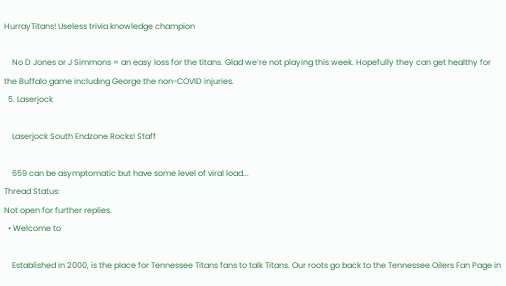HurrayTitans! Useless trivia knowledge champion

    No D Jones or J Simmons = an easy loss for the titans. Glad we’re not playing this week. Hopefully they can get healthy for the Buffalo game including George the non-COVID injuries.
  5. Laserjock

    Laserjock South Endzone Rocks! Staff

    659 can be asymptomatic but have some level of viral load...
Thread Status:
Not open for further replies.
  • Welcome to

    Established in 2000, is the place for Tennessee Titans fans to talk Titans. Our roots go back to the Tennessee Oilers Fan Page in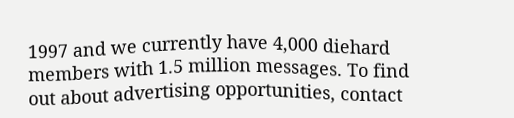1997 and we currently have 4,000 diehard members with 1.5 million messages. To find out about advertising opportunities, contact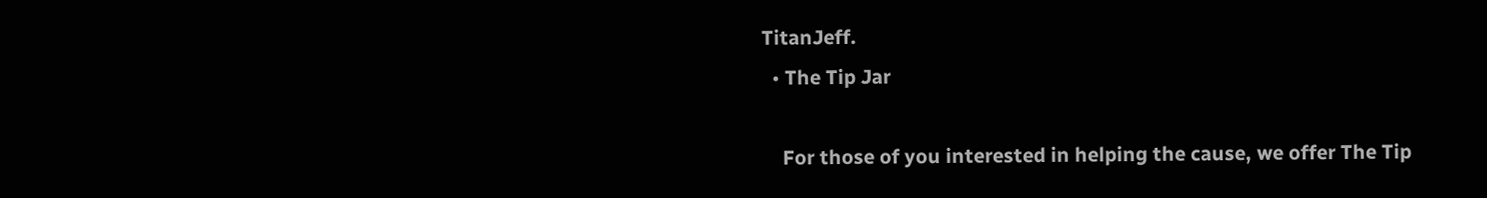TitanJeff.
  • The Tip Jar

    For those of you interested in helping the cause, we offer The Tip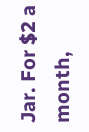Jar. For $2 a month,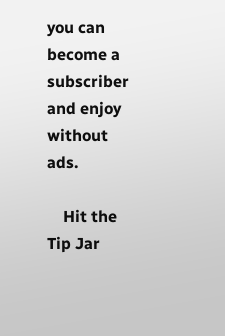you can become a subscriber and enjoy without ads.

    Hit the Tip Jar